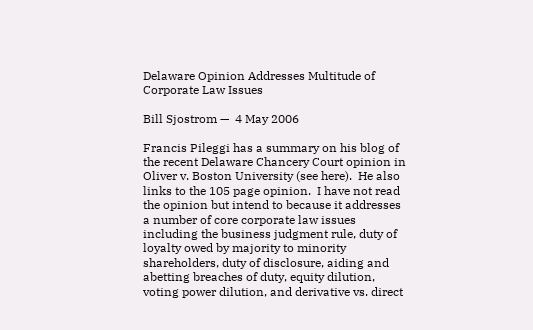Delaware Opinion Addresses Multitude of Corporate Law Issues

Bill Sjostrom —  4 May 2006

Francis Pileggi has a summary on his blog of the recent Delaware Chancery Court opinion in Oliver v. Boston University (see here).  He also links to the 105 page opinion.  I have not read the opinion but intend to because it addresses a number of core corporate law issues including the business judgment rule, duty of loyalty owed by majority to minority shareholders, duty of disclosure, aiding and abetting breaches of duty, equity dilution, voting power dilution, and derivative vs. direct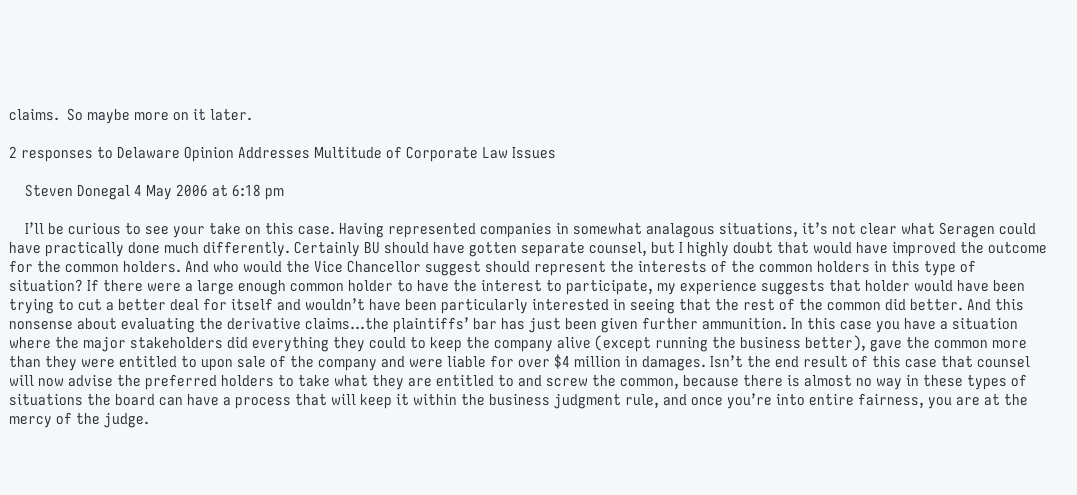claims.  So maybe more on it later.

2 responses to Delaware Opinion Addresses Multitude of Corporate Law Issues

    Steven Donegal 4 May 2006 at 6:18 pm

    I’ll be curious to see your take on this case. Having represented companies in somewhat analagous situations, it’s not clear what Seragen could have practically done much differently. Certainly BU should have gotten separate counsel, but I highly doubt that would have improved the outcome for the common holders. And who would the Vice Chancellor suggest should represent the interests of the common holders in this type of situation? If there were a large enough common holder to have the interest to participate, my experience suggests that holder would have been trying to cut a better deal for itself and wouldn’t have been particularly interested in seeing that the rest of the common did better. And this nonsense about evaluating the derivative claims…the plaintiffs’ bar has just been given further ammunition. In this case you have a situation where the major stakeholders did everything they could to keep the company alive (except running the business better), gave the common more than they were entitled to upon sale of the company and were liable for over $4 million in damages. Isn’t the end result of this case that counsel will now advise the preferred holders to take what they are entitled to and screw the common, because there is almost no way in these types of situations the board can have a process that will keep it within the business judgment rule, and once you’re into entire fairness, you are at the mercy of the judge.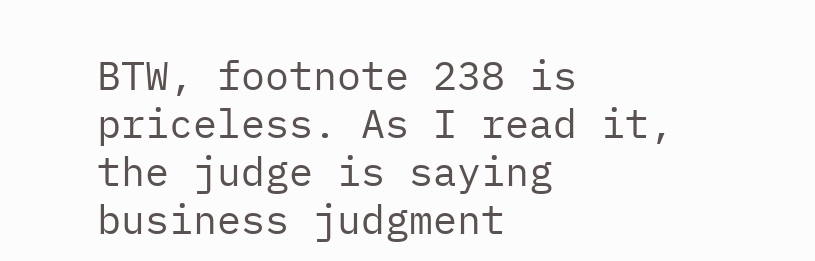BTW, footnote 238 is priceless. As I read it, the judge is saying business judgment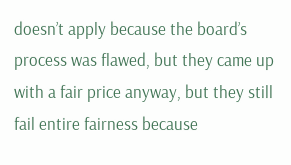doesn’t apply because the board’s process was flawed, but they came up with a fair price anyway, but they still fail entire fairness because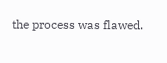the process was flawed.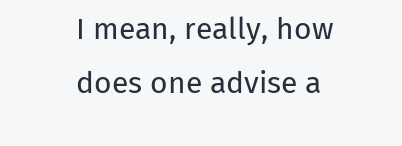I mean, really, how does one advise a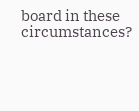board in these circumstances?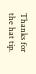Thanks for the hat tip.